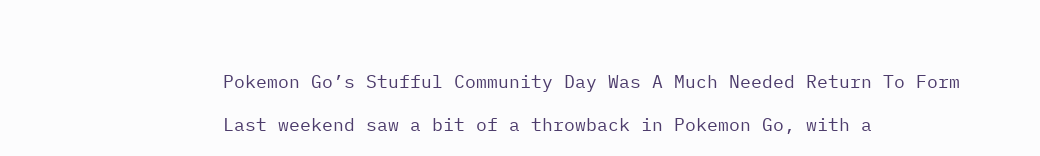Pokemon Go’s Stufful Community Day Was A Much Needed Return To Form

Last weekend saw a bit of a throwback in Pokemon Go, with a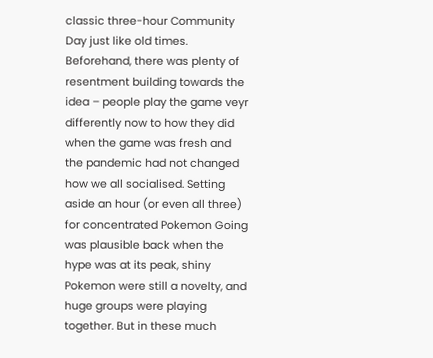classic three-hour Community Day just like old times. Beforehand, there was plenty of resentment building towards the idea – people play the game veyr differently now to how they did when the game was fresh and the pandemic had not changed how we all socialised. Setting aside an hour (or even all three) for concentrated Pokemon Going was plausible back when the hype was at its peak, shiny Pokemon were still a novelty, and huge groups were playing together. But in these much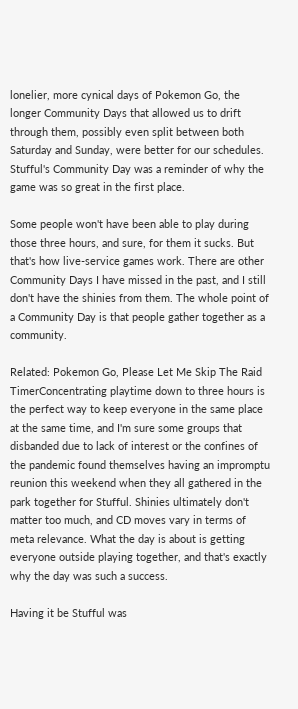lonelier, more cynical days of Pokemon Go, the longer Community Days that allowed us to drift through them, possibly even split between both Saturday and Sunday, were better for our schedules. Stufful's Community Day was a reminder of why the game was so great in the first place.

Some people won't have been able to play during those three hours, and sure, for them it sucks. But that's how live-service games work. There are other Community Days I have missed in the past, and I still don't have the shinies from them. The whole point of a Community Day is that people gather together as a community.

Related: Pokemon Go, Please Let Me Skip The Raid TimerConcentrating playtime down to three hours is the perfect way to keep everyone in the same place at the same time, and I'm sure some groups that disbanded due to lack of interest or the confines of the pandemic found themselves having an impromptu reunion this weekend when they all gathered in the park together for Stufful. Shinies ultimately don't matter too much, and CD moves vary in terms of meta relevance. What the day is about is getting everyone outside playing together, and that's exactly why the day was such a success.

Having it be Stufful was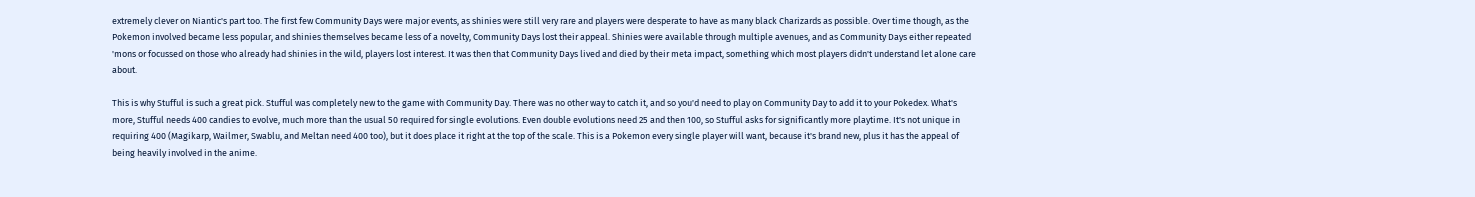extremely clever on Niantic's part too. The first few Community Days were major events, as shinies were still very rare and players were desperate to have as many black Charizards as possible. Over time though, as the Pokemon involved became less popular, and shinies themselves became less of a novelty, Community Days lost their appeal. Shinies were available through multiple avenues, and as Community Days either repeated 'mons or focussed on those who already had shinies in the wild, players lost interest. It was then that Community Days lived and died by their meta impact, something which most players didn't understand let alone care about.

This is why Stufful is such a great pick. Stufful was completely new to the game with Community Day. There was no other way to catch it, and so you'd need to play on Community Day to add it to your Pokedex. What's more, Stufful needs 400 candies to evolve, much more than the usual 50 required for single evolutions. Even double evolutions need 25 and then 100, so Stufful asks for significantly more playtime. It's not unique in requiring 400 (Magikarp, Wailmer, Swablu, and Meltan need 400 too), but it does place it right at the top of the scale. This is a Pokemon every single player will want, because it's brand new, plus it has the appeal of being heavily involved in the anime.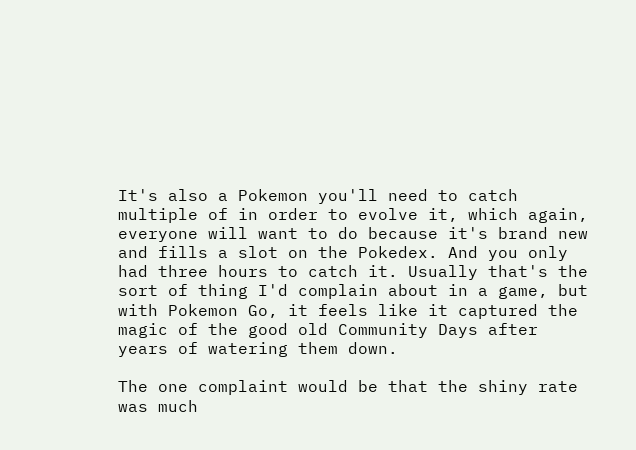It's also a Pokemon you'll need to catch multiple of in order to evolve it, which again, everyone will want to do because it's brand new and fills a slot on the Pokedex. And you only had three hours to catch it. Usually that's the sort of thing I'd complain about in a game, but with Pokemon Go, it feels like it captured the magic of the good old Community Days after years of watering them down.

The one complaint would be that the shiny rate was much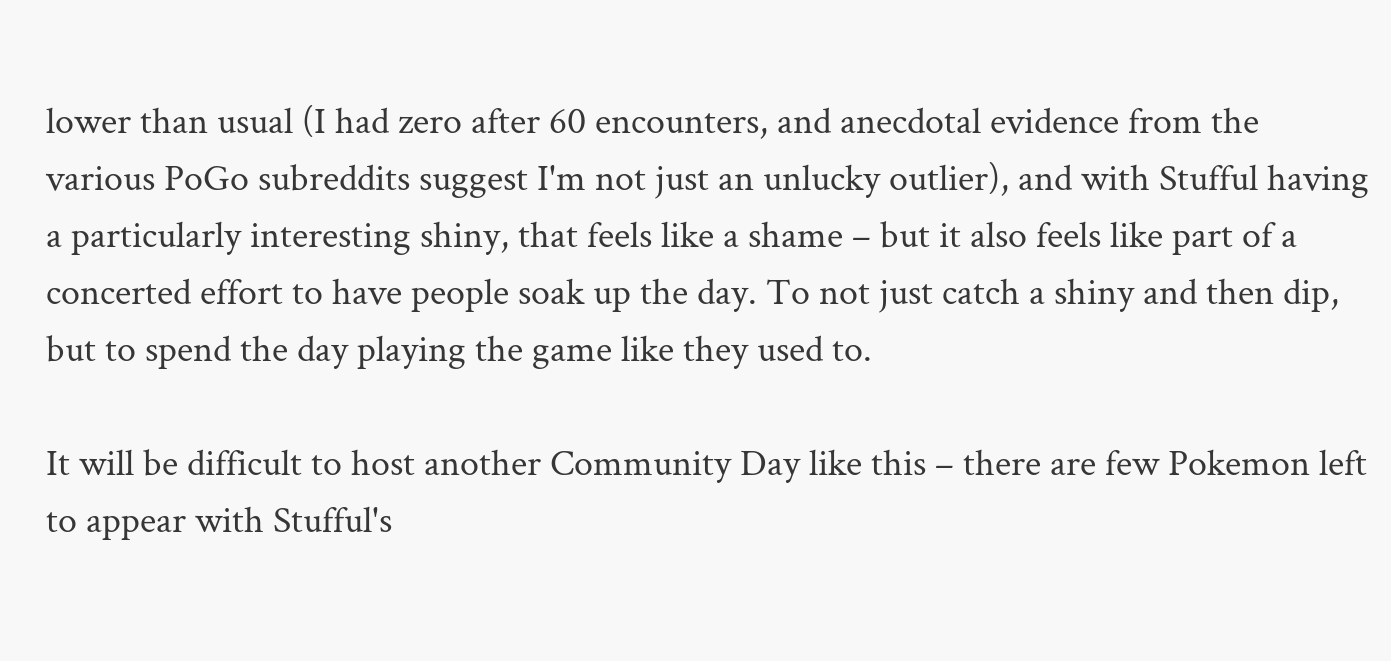lower than usual (I had zero after 60 encounters, and anecdotal evidence from the various PoGo subreddits suggest I'm not just an unlucky outlier), and with Stufful having a particularly interesting shiny, that feels like a shame – but it also feels like part of a concerted effort to have people soak up the day. To not just catch a shiny and then dip, but to spend the day playing the game like they used to.

It will be difficult to host another Community Day like this – there are few Pokemon left to appear with Stufful's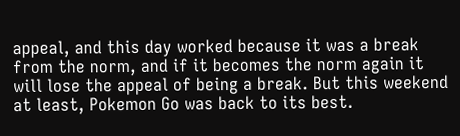appeal, and this day worked because it was a break from the norm, and if it becomes the norm again it will lose the appeal of being a break. But this weekend at least, Pokemon Go was back to its best.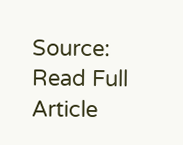Source: Read Full Article